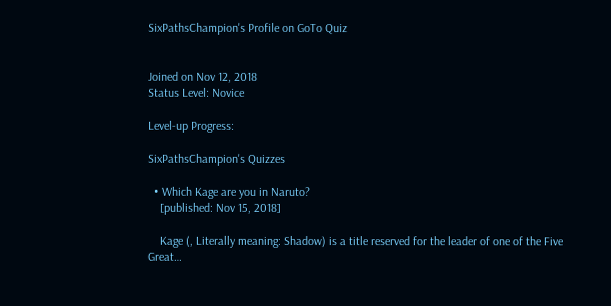SixPathsChampion's Profile on GoTo Quiz


Joined on Nov 12, 2018
Status Level: Novice

Level-up Progress:

SixPathsChampion's Quizzes

  • Which Kage are you in Naruto?
    [published: Nov 15, 2018]

    Kage (, Literally meaning: Shadow) is a title reserved for the leader of one of the Five Great…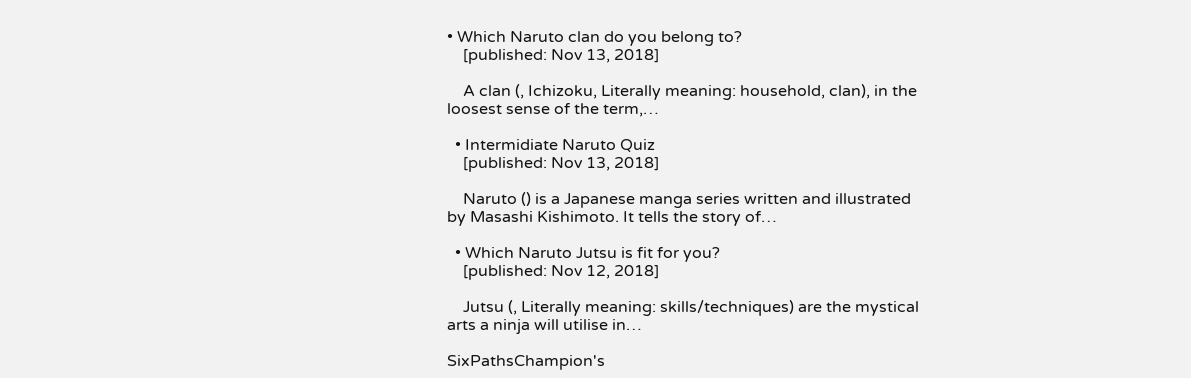• Which Naruto clan do you belong to?
    [published: Nov 13, 2018]

    A clan (, Ichizoku, Literally meaning: household, clan), in the loosest sense of the term,…

  • Intermidiate Naruto Quiz
    [published: Nov 13, 2018]

    Naruto () is a Japanese manga series written and illustrated by Masashi Kishimoto. It tells the story of…

  • Which Naruto Jutsu is fit for you?
    [published: Nov 12, 2018]

    Jutsu (, Literally meaning: skills/techniques) are the mystical arts a ninja will utilise in…

SixPathsChampion's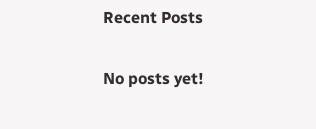Recent Posts

No posts yet!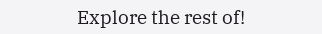Explore the rest of!